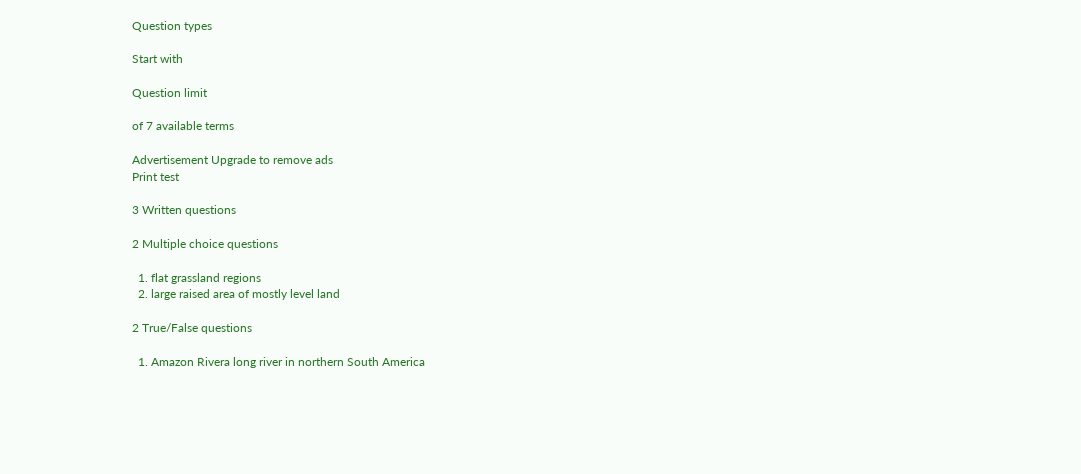Question types

Start with

Question limit

of 7 available terms

Advertisement Upgrade to remove ads
Print test

3 Written questions

2 Multiple choice questions

  1. flat grassland regions
  2. large raised area of mostly level land

2 True/False questions

  1. Amazon Rivera long river in northern South America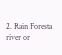2. Rain Foresta river or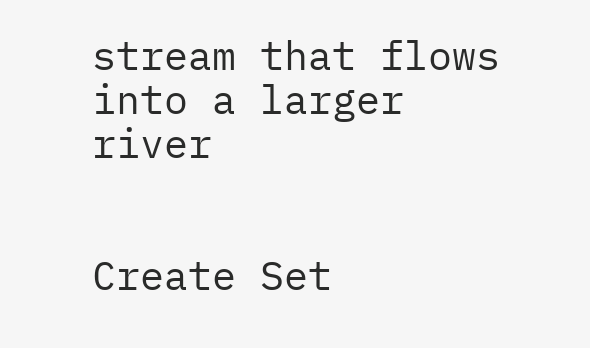stream that flows into a larger river


Create Set